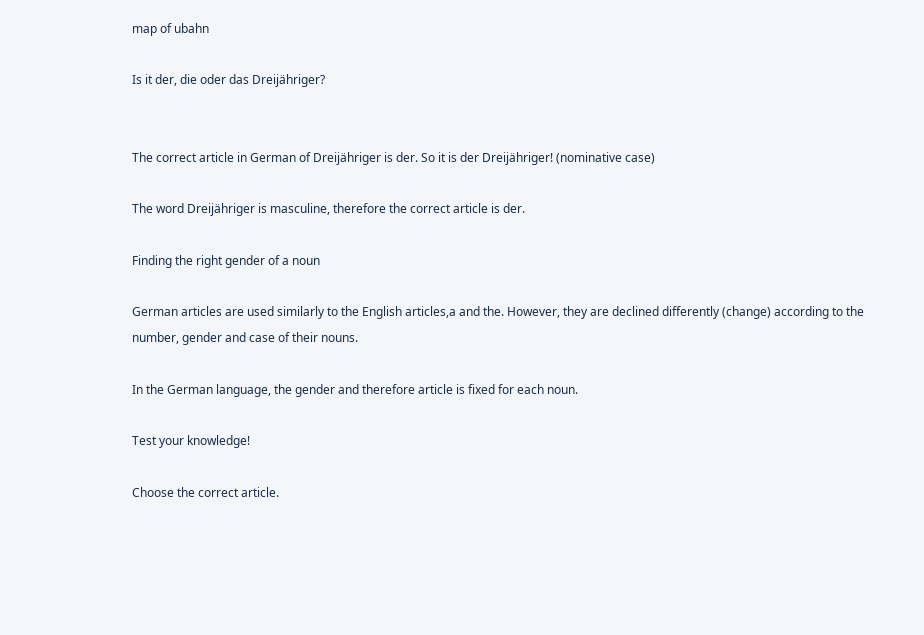map of ubahn

Is it der, die oder das Dreijähriger?


The correct article in German of Dreijähriger is der. So it is der Dreijähriger! (nominative case)

The word Dreijähriger is masculine, therefore the correct article is der.

Finding the right gender of a noun

German articles are used similarly to the English articles,a and the. However, they are declined differently (change) according to the number, gender and case of their nouns.

In the German language, the gender and therefore article is fixed for each noun.

Test your knowledge!

Choose the correct article.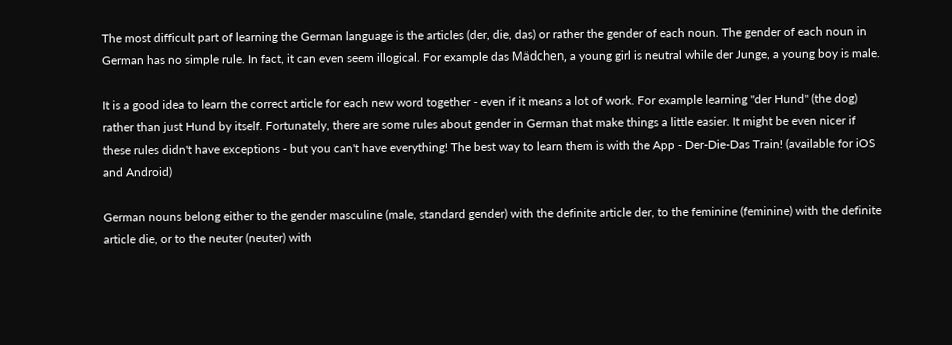The most difficult part of learning the German language is the articles (der, die, das) or rather the gender of each noun. The gender of each noun in German has no simple rule. In fact, it can even seem illogical. For example das Mädchen, a young girl is neutral while der Junge, a young boy is male.

It is a good idea to learn the correct article for each new word together - even if it means a lot of work. For example learning "der Hund" (the dog) rather than just Hund by itself. Fortunately, there are some rules about gender in German that make things a little easier. It might be even nicer if these rules didn't have exceptions - but you can't have everything! The best way to learn them is with the App - Der-Die-Das Train! (available for iOS and Android)

German nouns belong either to the gender masculine (male, standard gender) with the definite article der, to the feminine (feminine) with the definite article die, or to the neuter (neuter) with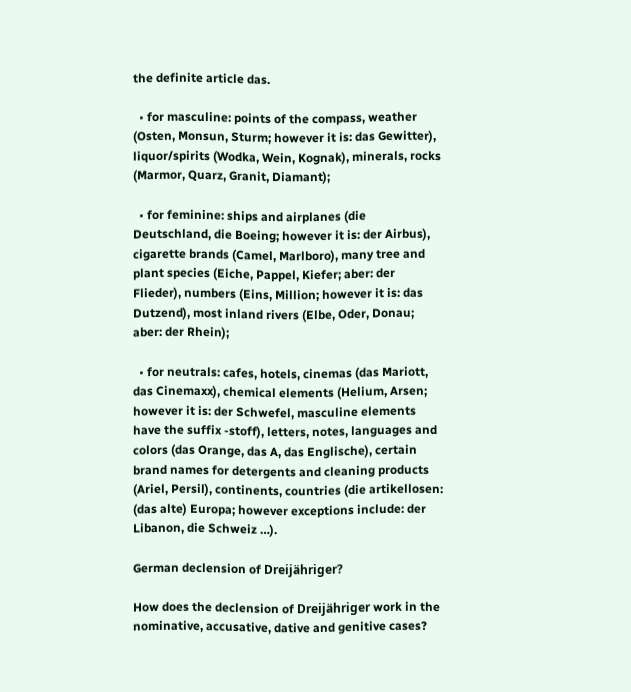the definite article das.

  • for masculine: points of the compass, weather (Osten, Monsun, Sturm; however it is: das Gewitter), liquor/spirits (Wodka, Wein, Kognak), minerals, rocks (Marmor, Quarz, Granit, Diamant);

  • for feminine: ships and airplanes (die Deutschland, die Boeing; however it is: der Airbus), cigarette brands (Camel, Marlboro), many tree and plant species (Eiche, Pappel, Kiefer; aber: der Flieder), numbers (Eins, Million; however it is: das Dutzend), most inland rivers (Elbe, Oder, Donau; aber: der Rhein);

  • for neutrals: cafes, hotels, cinemas (das Mariott, das Cinemaxx), chemical elements (Helium, Arsen; however it is: der Schwefel, masculine elements have the suffix -stoff), letters, notes, languages and colors (das Orange, das A, das Englische), certain brand names for detergents and cleaning products (Ariel, Persil), continents, countries (die artikellosen: (das alte) Europa; however exceptions include: der Libanon, die Schweiz …).

German declension of Dreijähriger?

How does the declension of Dreijähriger work in the nominative, accusative, dative and genitive cases?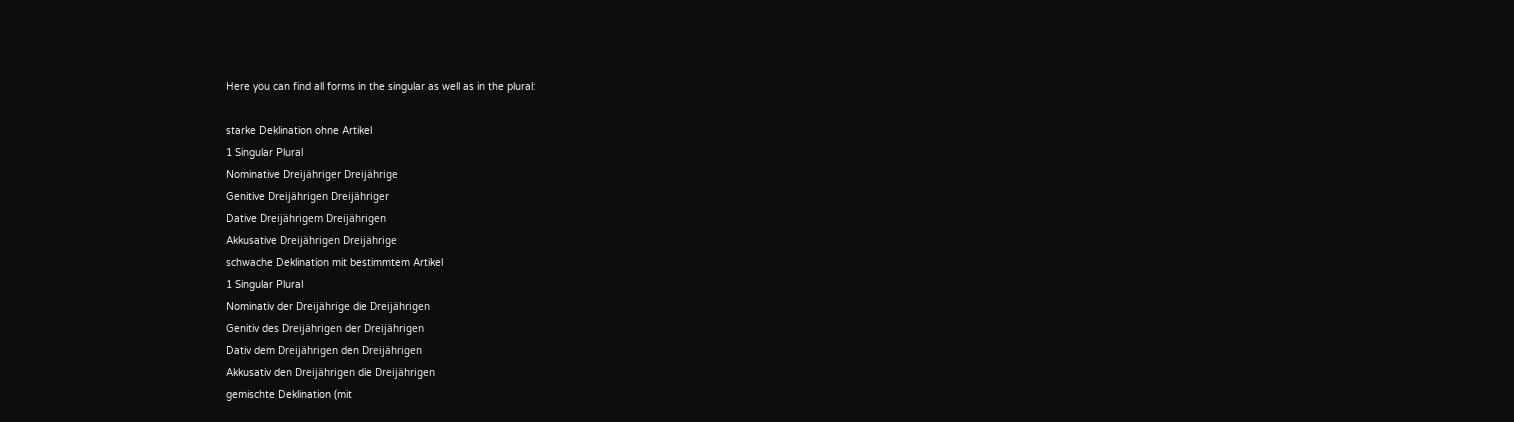Here you can find all forms in the singular as well as in the plural:

starke Deklination ohne Artikel
1 Singular Plural
Nominative Dreijähriger Dreijährige
Genitive Dreijährigen Dreijähriger
Dative Dreijährigem Dreijährigen
Akkusative Dreijährigen Dreijährige
schwache Deklination mit bestimmtem Artikel
1 Singular Plural
Nominativ der Dreijährige die Dreijährigen
Genitiv des Dreijährigen der Dreijährigen
Dativ dem Dreijährigen den Dreijährigen
Akkusativ den Dreijährigen die Dreijährigen
gemischte Deklination (mit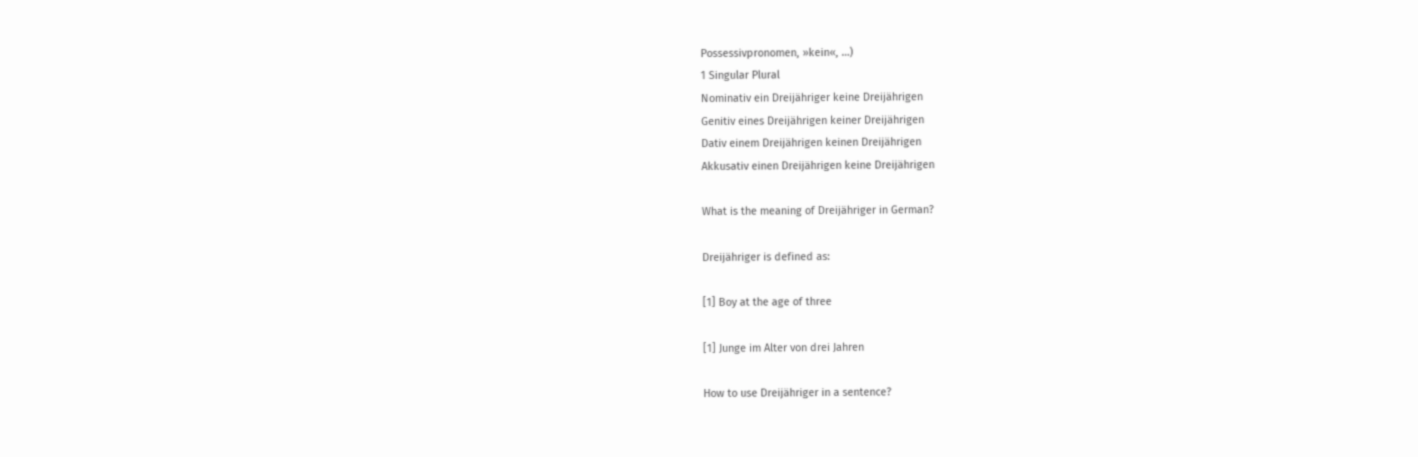Possessivpronomen, »kein«, …)
1 Singular Plural
Nominativ ein Dreijähriger keine Dreijährigen
Genitiv eines Dreijährigen keiner Dreijährigen
Dativ einem Dreijährigen keinen Dreijährigen
Akkusativ einen Dreijährigen keine Dreijährigen

What is the meaning of Dreijähriger in German?

Dreijähriger is defined as:

[1] Boy at the age of three

[1] Junge im Alter von drei Jahren

How to use Dreijähriger in a sentence?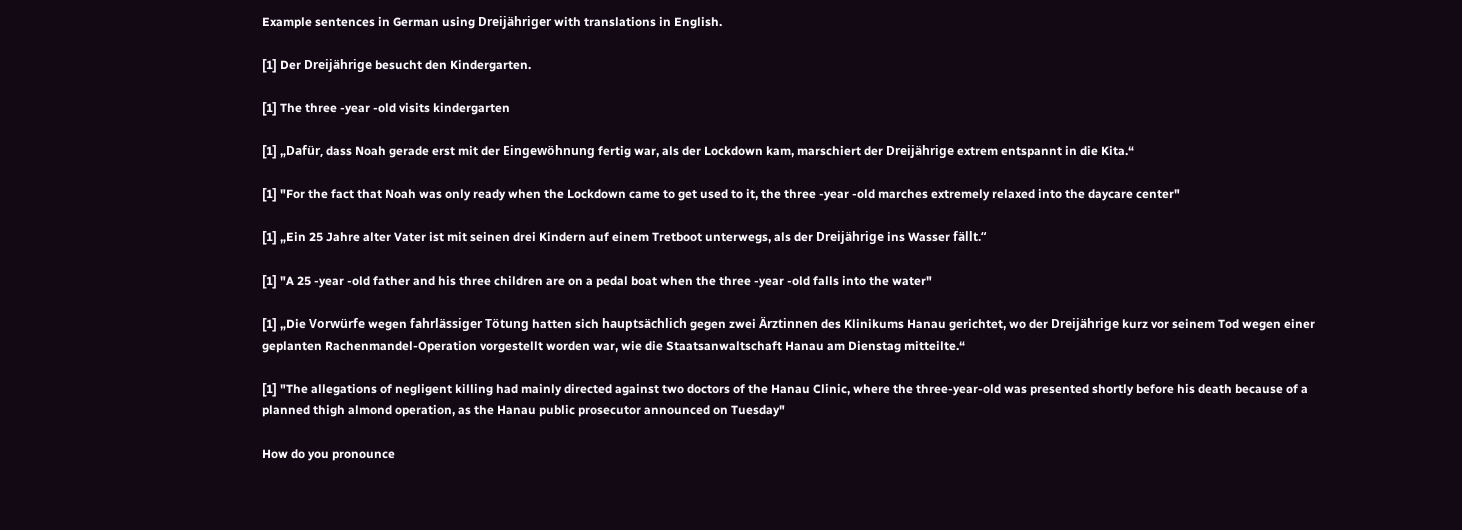Example sentences in German using Dreijähriger with translations in English.

[1] Der Dreijährige besucht den Kindergarten.

[1] The three -year -old visits kindergarten

[1] „Dafür, dass Noah gerade erst mit der Eingewöhnung fertig war, als der Lockdown kam, marschiert der Dreijährige extrem entspannt in die Kita.“

[1] "For the fact that Noah was only ready when the Lockdown came to get used to it, the three -year -old marches extremely relaxed into the daycare center"

[1] „Ein 25 Jahre alter Vater ist mit seinen drei Kindern auf einem Tretboot unterwegs, als der Dreijährige ins Wasser fällt.“

[1] "A 25 -year -old father and his three children are on a pedal boat when the three -year -old falls into the water"

[1] „Die Vorwürfe wegen fahrlässiger Tötung hatten sich hauptsächlich gegen zwei Ärztinnen des Klinikums Hanau gerichtet, wo der Dreijährige kurz vor seinem Tod wegen einer geplanten Rachenmandel-Operation vorgestellt worden war, wie die Staatsanwaltschaft Hanau am Dienstag mitteilte.“

[1] "The allegations of negligent killing had mainly directed against two doctors of the Hanau Clinic, where the three-year-old was presented shortly before his death because of a planned thigh almond operation, as the Hanau public prosecutor announced on Tuesday"

How do you pronounce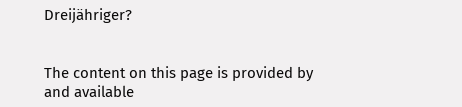Dreijähriger?


The content on this page is provided by and available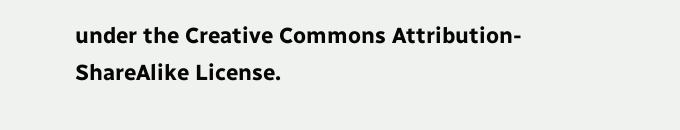under the Creative Commons Attribution-ShareAlike License.